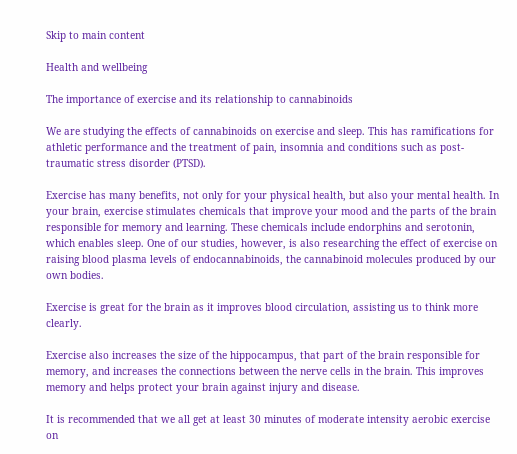Skip to main content

Health and wellbeing

The importance of exercise and its relationship to cannabinoids

We are studying the effects of cannabinoids on exercise and sleep. This has ramifications for athletic performance and the treatment of pain, insomnia and conditions such as post-traumatic stress disorder (PTSD).

Exercise has many benefits, not only for your physical health, but also your mental health. In your brain, exercise stimulates chemicals that improve your mood and the parts of the brain responsible for memory and learning. These chemicals include endorphins and serotonin, which enables sleep. One of our studies, however, is also researching the effect of exercise on raising blood plasma levels of endocannabinoids, the cannabinoid molecules produced by our own bodies.

Exercise is great for the brain as it improves blood circulation, assisting us to think more clearly.

Exercise also increases the size of the hippocampus, that part of the brain responsible for memory, and increases the connections between the nerve cells in the brain. This improves memory and helps protect your brain against injury and disease.

It is recommended that we all get at least 30 minutes of moderate intensity aerobic exercise on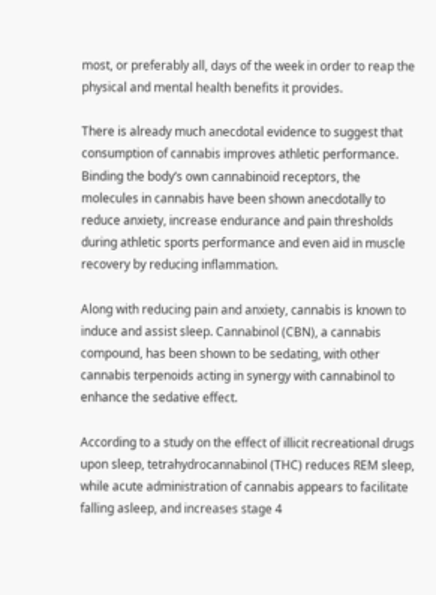most, or preferably all, days of the week in order to reap the physical and mental health benefits it provides.

There is already much anecdotal evidence to suggest that consumption of cannabis improves athletic performance. Binding the body’s own cannabinoid receptors, the molecules in cannabis have been shown anecdotally to reduce anxiety, increase endurance and pain thresholds during athletic sports performance and even aid in muscle recovery by reducing inflammation.

Along with reducing pain and anxiety, cannabis is known to induce and assist sleep. Cannabinol (CBN), a cannabis compound, has been shown to be sedating, with other cannabis terpenoids acting in synergy with cannabinol to enhance the sedative effect.

According to a study on the effect of illicit recreational drugs upon sleep, tetrahydrocannabinol (THC) reduces REM sleep, while acute administration of cannabis appears to facilitate falling asleep, and increases stage 4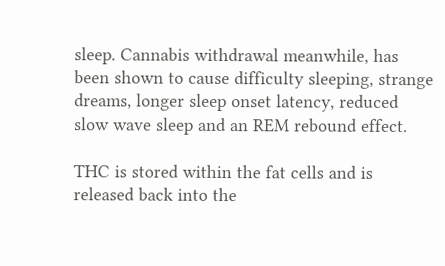sleep. Cannabis withdrawal meanwhile, has been shown to cause difficulty sleeping, strange dreams, longer sleep onset latency, reduced slow wave sleep and an REM rebound effect.

THC is stored within the fat cells and is released back into the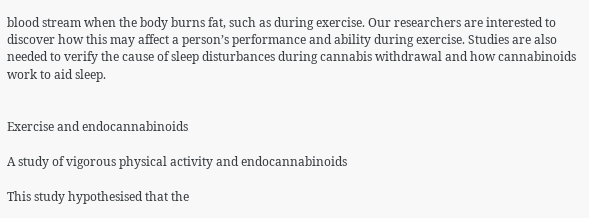blood stream when the body burns fat, such as during exercise. Our researchers are interested to discover how this may affect a person’s performance and ability during exercise. Studies are also needed to verify the cause of sleep disturbances during cannabis withdrawal and how cannabinoids work to aid sleep.


Exercise and endocannabinoids

A study of vigorous physical activity and endocannabinoids

This study hypothesised that the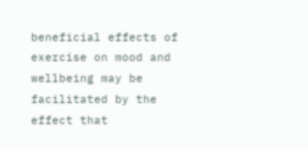beneficial effects of exercise on mood and wellbeing may be facilitated by the effect that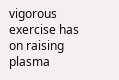vigorous exercise has on raising plasma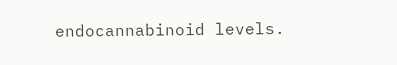endocannabinoid levels.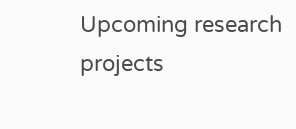Upcoming research projects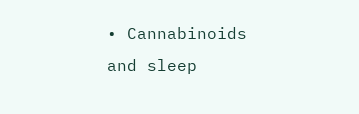• Cannabinoids and sleep